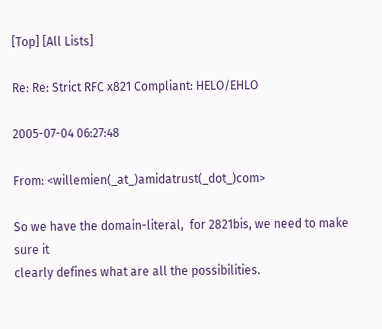[Top] [All Lists]

Re: Re: Strict RFC x821 Compliant: HELO/EHLO

2005-07-04 06:27:48

From: <willemien(_at_)amidatrust(_dot_)com>

So we have the domain-literal,  for 2821bis, we need to make sure it
clearly defines what are all the possibilities.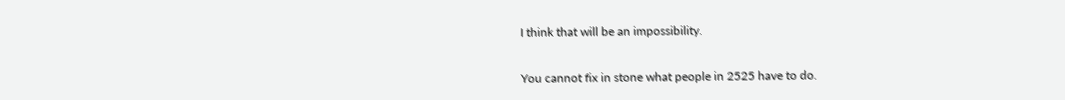I think that will be an impossibility.


You cannot fix in stone what people in 2525 have to do.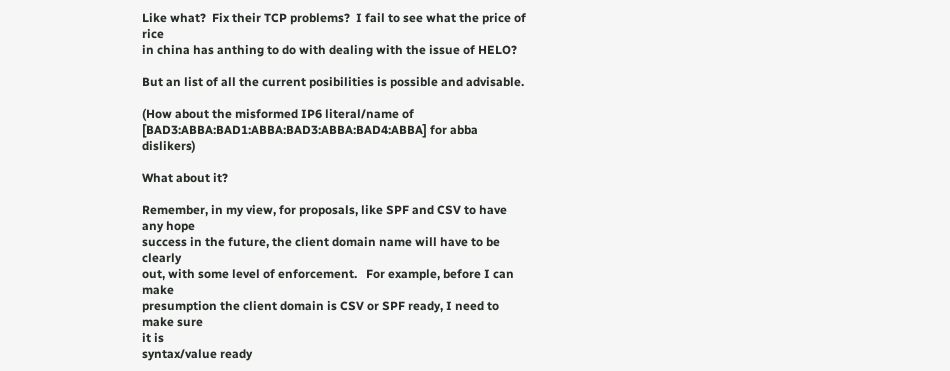Like what?  Fix their TCP problems?  I fail to see what the price of rice
in china has anthing to do with dealing with the issue of HELO?

But an list of all the current posibilities is possible and advisable.

(How about the misformed IP6 literal/name of
[BAD3:ABBA:BAD1:ABBA:BAD3:ABBA:BAD4:ABBA] for abba dislikers)

What about it?

Remember, in my view, for proposals, like SPF and CSV to have any hope
success in the future, the client domain name will have to be clearly
out, with some level of enforcement.   For example, before I can make
presumption the client domain is CSV or SPF ready, I need to make sure
it is
syntax/value ready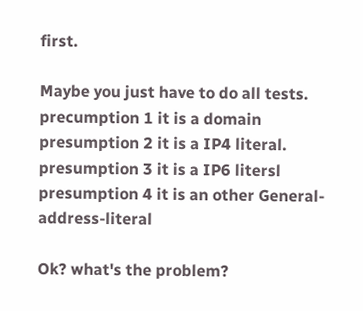first.

Maybe you just have to do all tests.
precumption 1 it is a domain
presumption 2 it is a IP4 literal.
presumption 3 it is a IP6 litersl
presumption 4 it is an other General-address-literal

Ok? what's the problem?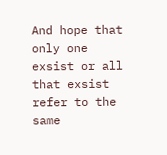And hope that only one exsist or all that exsist refer to the same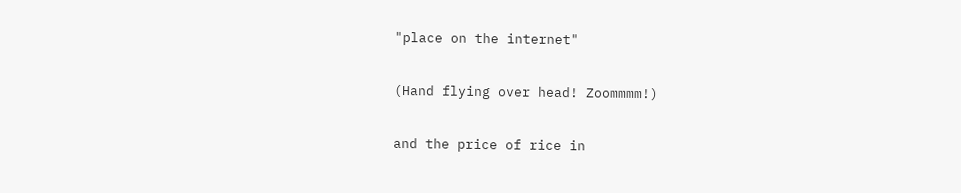"place on the internet"

(Hand flying over head! Zoommmm!)

and the price of rice in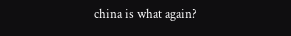china is what again?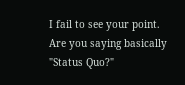I fail to see your point.  Are you saying basically "Status Quo?"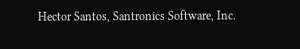Hector Santos, Santronics Software, Inc.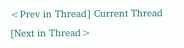<Prev in Thread] Current Thread [Next in Thread>